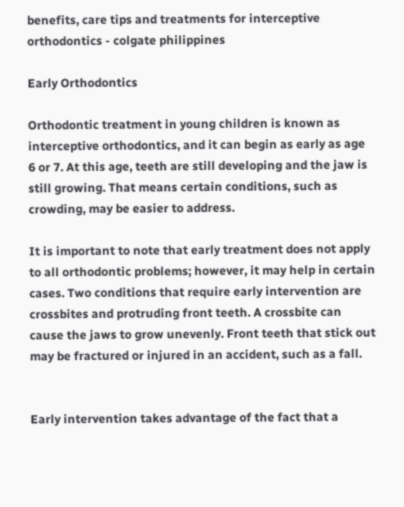benefits, care tips and treatments for interceptive orthodontics - colgate philippines

Early Orthodontics

Orthodontic treatment in young children is known as interceptive orthodontics, and it can begin as early as age 6 or 7. At this age, teeth are still developing and the jaw is still growing. That means certain conditions, such as crowding, may be easier to address.

It is important to note that early treatment does not apply to all orthodontic problems; however, it may help in certain cases. Two conditions that require early intervention are crossbites and protruding front teeth. A crossbite can cause the jaws to grow unevenly. Front teeth that stick out may be fractured or injured in an accident, such as a fall.


Early intervention takes advantage of the fact that a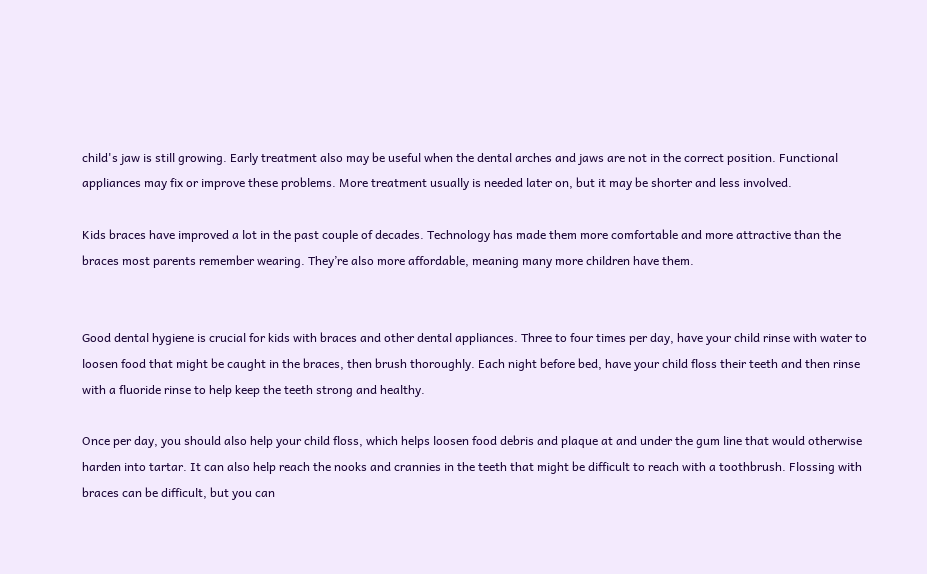child's jaw is still growing. Early treatment also may be useful when the dental arches and jaws are not in the correct position. Functional appliances may fix or improve these problems. More treatment usually is needed later on, but it may be shorter and less involved.

Kids braces have improved a lot in the past couple of decades. Technology has made them more comfortable and more attractive than the braces most parents remember wearing. They’re also more affordable, meaning many more children have them.


Good dental hygiene is crucial for kids with braces and other dental appliances. Three to four times per day, have your child rinse with water to loosen food that might be caught in the braces, then brush thoroughly. Each night before bed, have your child floss their teeth and then rinse with a fluoride rinse to help keep the teeth strong and healthy.

Once per day, you should also help your child floss, which helps loosen food debris and plaque at and under the gum line that would otherwise harden into tartar. It can also help reach the nooks and crannies in the teeth that might be difficult to reach with a toothbrush. Flossing with braces can be difficult, but you can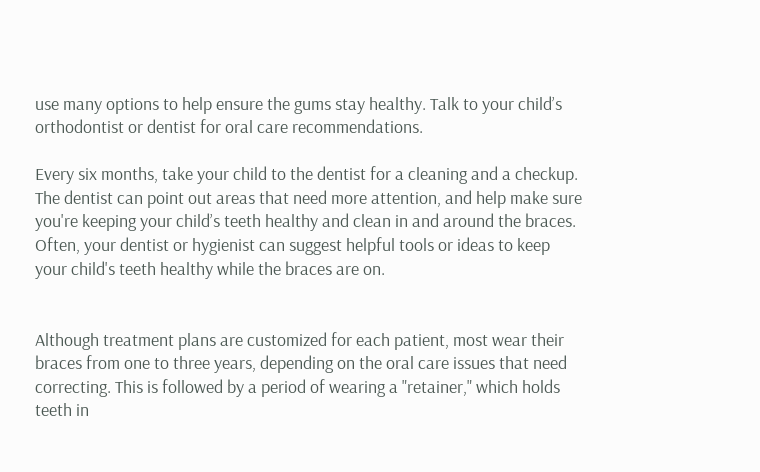use many options to help ensure the gums stay healthy. Talk to your child’s orthodontist or dentist for oral care recommendations.

Every six months, take your child to the dentist for a cleaning and a checkup. The dentist can point out areas that need more attention, and help make sure you're keeping your child’s teeth healthy and clean in and around the braces. Often, your dentist or hygienist can suggest helpful tools or ideas to keep your child's teeth healthy while the braces are on.


Although treatment plans are customized for each patient, most wear their braces from one to three years, depending on the oral care issues that need correcting. This is followed by a period of wearing a "retainer," which holds teeth in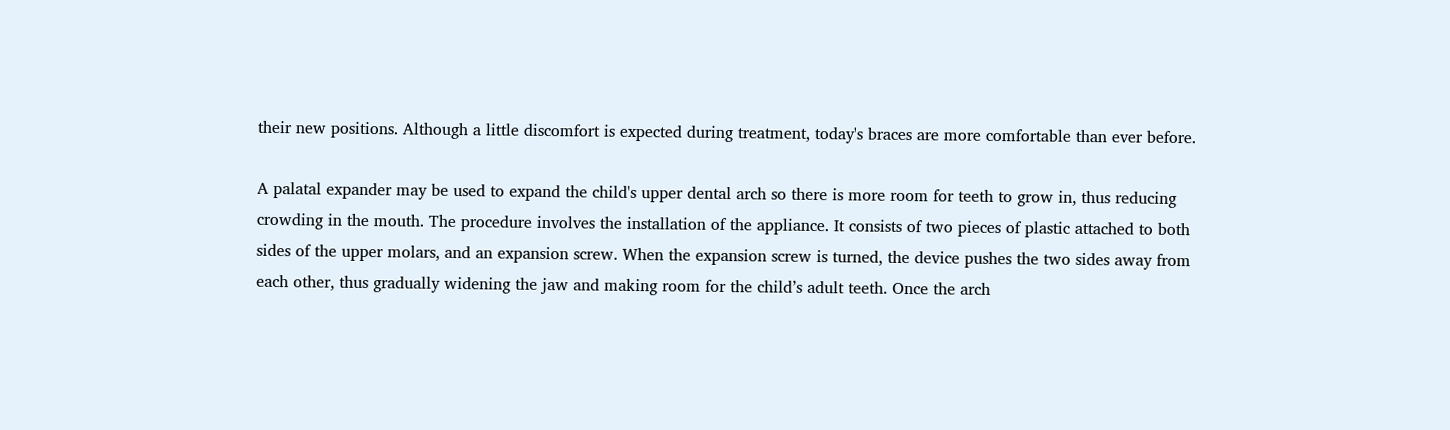their new positions. Although a little discomfort is expected during treatment, today's braces are more comfortable than ever before.

A palatal expander may be used to expand the child's upper dental arch so there is more room for teeth to grow in, thus reducing crowding in the mouth. The procedure involves the installation of the appliance. It consists of two pieces of plastic attached to both sides of the upper molars, and an expansion screw. When the expansion screw is turned, the device pushes the two sides away from each other, thus gradually widening the jaw and making room for the child’s adult teeth. Once the arch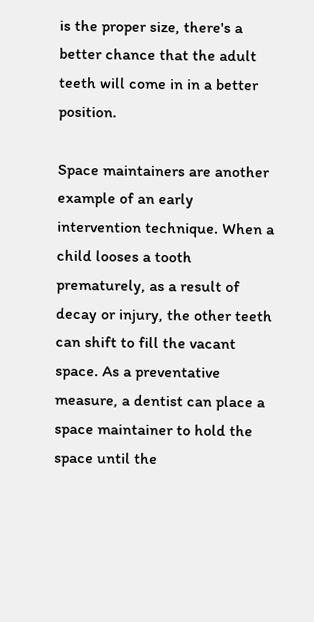is the proper size, there's a better chance that the adult teeth will come in in a better position.

Space maintainers are another example of an early intervention technique. When a child looses a tooth prematurely, as a result of decay or injury, the other teeth can shift to fill the vacant space. As a preventative measure, a dentist can place a space maintainer to hold the space until the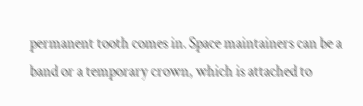permanent tooth comes in. Space maintainers can be a band or a temporary crown, which is attached to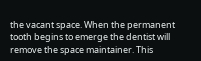the vacant space. When the permanent tooth begins to emerge the dentist will remove the space maintainer. This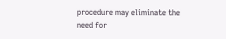procedure may eliminate the need for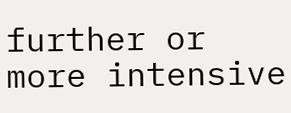further or more intensive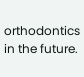orthodontics in the future.